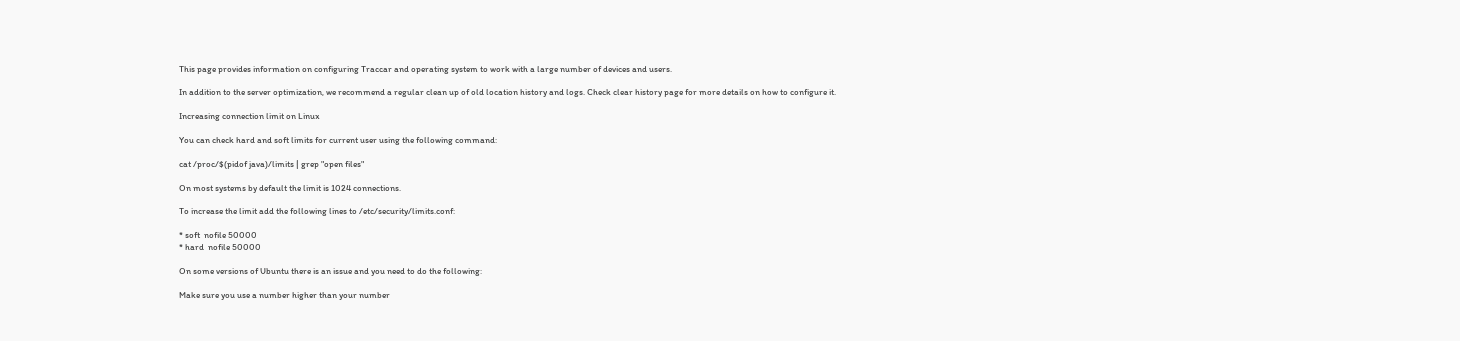This page provides information on configuring Traccar and operating system to work with a large number of devices and users.

In addition to the server optimization, we recommend a regular clean up of old location history and logs. Check clear history page for more details on how to configure it.

Increasing connection limit on Linux

You can check hard and soft limits for current user using the following command:

cat /proc/$(pidof java)/limits | grep "open files"

On most systems by default the limit is 1024 connections.

To increase the limit add the following lines to /etc/security/limits.conf:

* soft  nofile 50000
* hard  nofile 50000

On some versions of Ubuntu there is an issue and you need to do the following:

Make sure you use a number higher than your number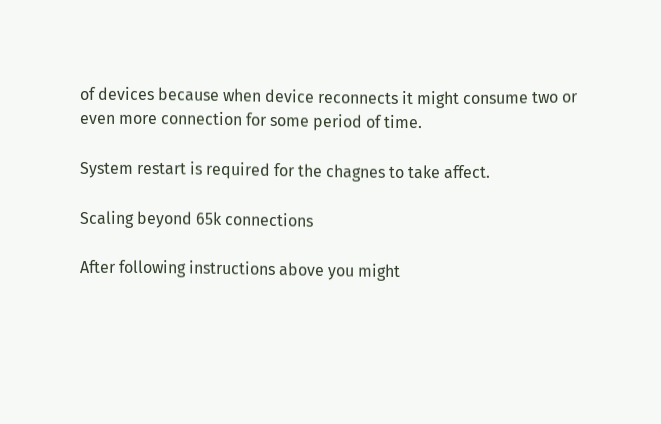of devices because when device reconnects it might consume two or even more connection for some period of time.

System restart is required for the chagnes to take affect.

Scaling beyond 65k connections

After following instructions above you might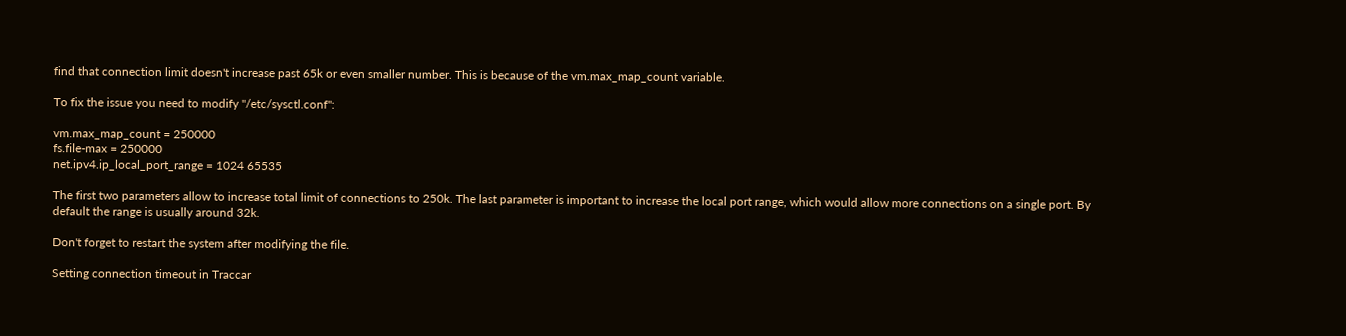find that connection limit doesn't increase past 65k or even smaller number. This is because of the vm.max_map_count variable.

To fix the issue you need to modify "/etc/sysctl.conf":

vm.max_map_count = 250000
fs.file-max = 250000
net.ipv4.ip_local_port_range = 1024 65535

The first two parameters allow to increase total limit of connections to 250k. The last parameter is important to increase the local port range, which would allow more connections on a single port. By default the range is usually around 32k.

Don't forget to restart the system after modifying the file.

Setting connection timeout in Traccar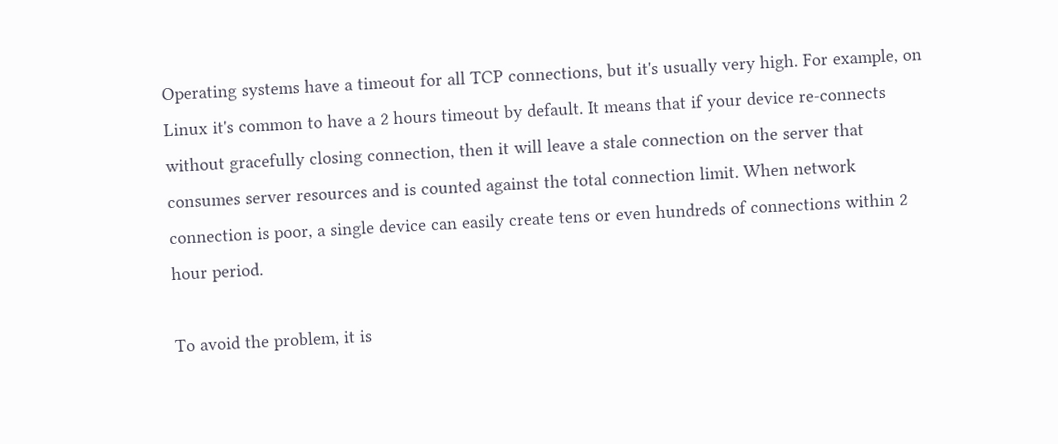Operating systems have a timeout for all TCP connections, but it's usually very high. For example, on Linux it's common to have a 2 hours timeout by default. It means that if your device re-connects without gracefully closing connection, then it will leave a stale connection on the server that consumes server resources and is counted against the total connection limit. When network connection is poor, a single device can easily create tens or even hundreds of connections within 2 hour period.

To avoid the problem, it is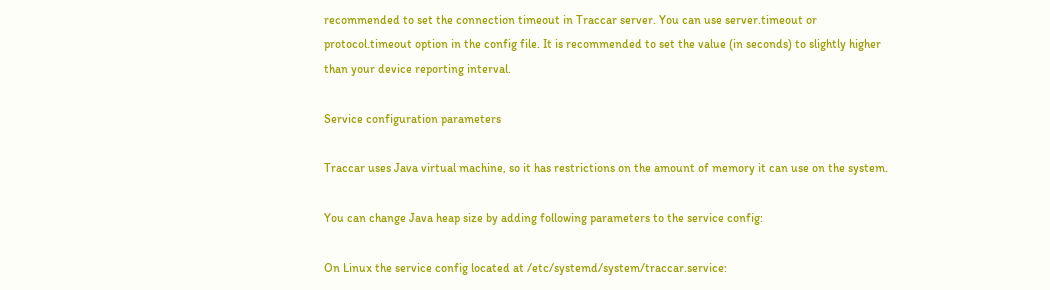recommended to set the connection timeout in Traccar server. You can use server.timeout or protocol.timeout option in the config file. It is recommended to set the value (in seconds) to slightly higher than your device reporting interval.

Service configuration parameters

Traccar uses Java virtual machine, so it has restrictions on the amount of memory it can use on the system.

You can change Java heap size by adding following parameters to the service config:

On Linux the service config located at /etc/systemd/system/traccar.service: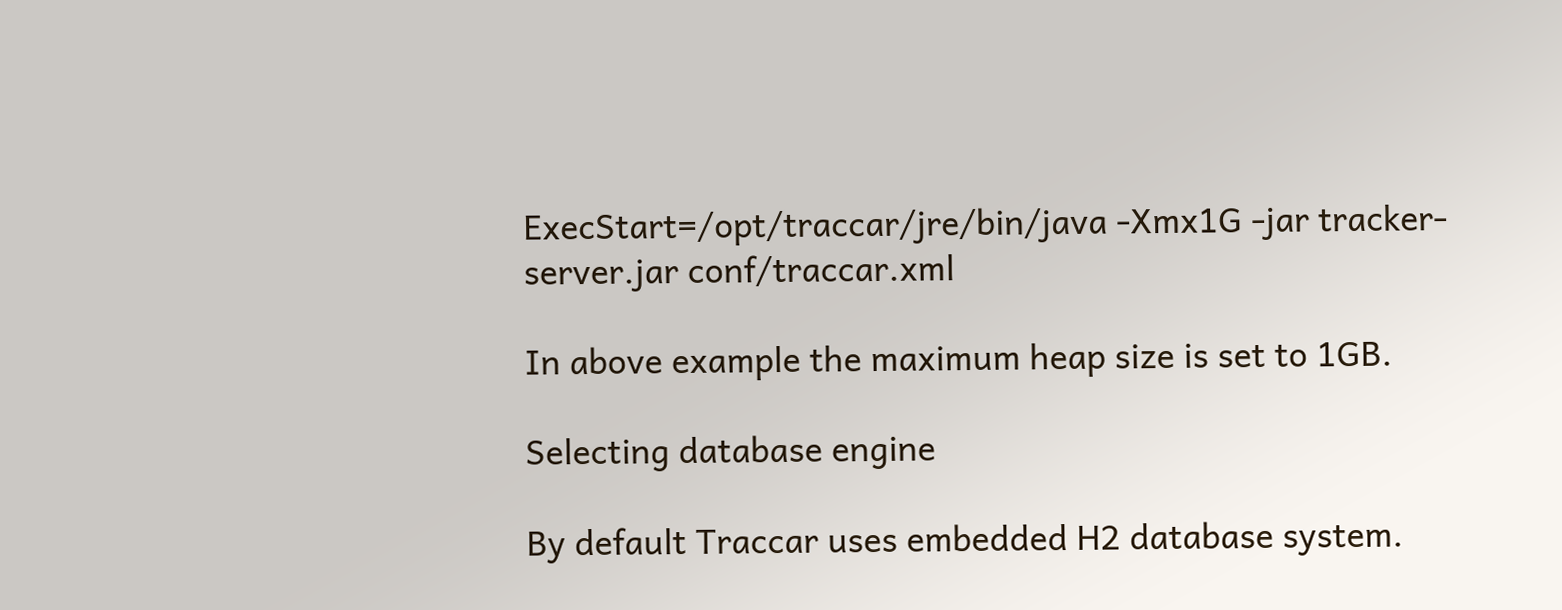ExecStart=/opt/traccar/jre/bin/java -Xmx1G -jar tracker-server.jar conf/traccar.xml

In above example the maximum heap size is set to 1GB.

Selecting database engine

By default Traccar uses embedded H2 database system.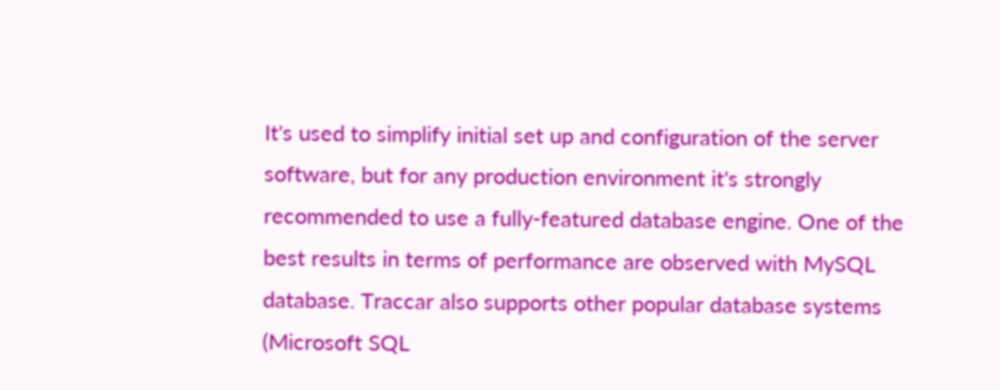It's used to simplify initial set up and configuration of the server software, but for any production environment it's strongly recommended to use a fully-featured database engine. One of the best results in terms of performance are observed with MySQL database. Traccar also supports other popular database systems (Microsoft SQL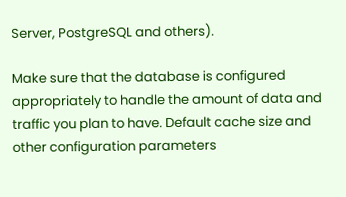Server, PostgreSQL and others).

Make sure that the database is configured appropriately to handle the amount of data and traffic you plan to have. Default cache size and other configuration parameters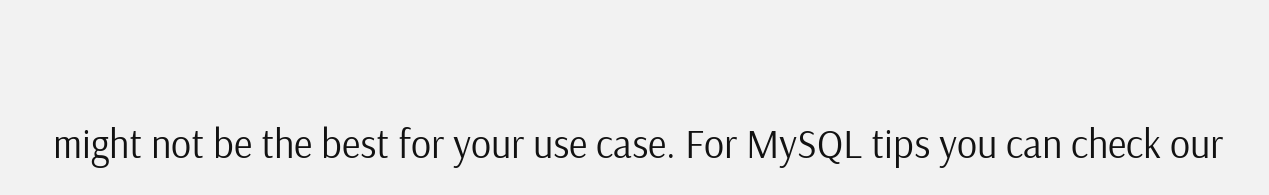might not be the best for your use case. For MySQL tips you can check our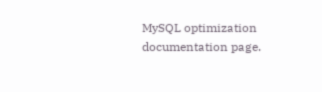MySQL optimization documentation page.